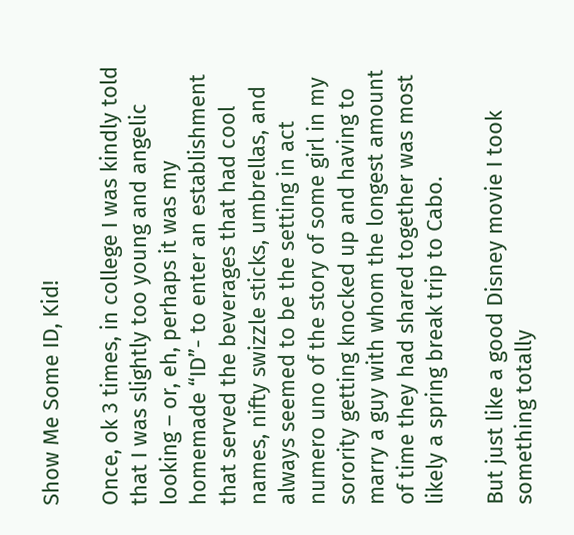Show Me Some ID, Kid!

Once, ok 3 times, in college I was kindly told that I was slightly too young and angelic looking – or, eh, perhaps it was my homemade “ID”- to enter an establishment that served the beverages that had cool names, nifty swizzle sticks, umbrellas, and always seemed to be the setting in act numero uno of the story of some girl in my sorority getting knocked up and having to marry a guy with whom the longest amount of time they had shared together was most likely a spring break trip to Cabo.

But just like a good Disney movie I took something totally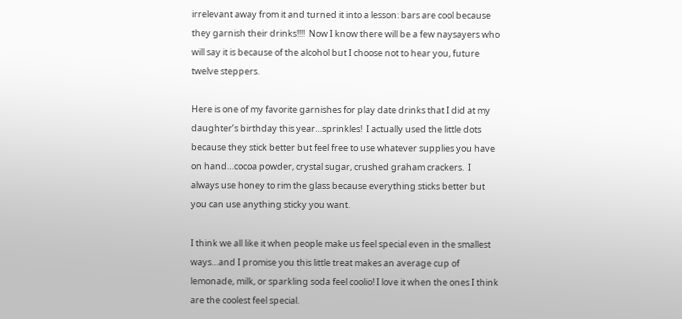irrelevant away from it and turned it into a lesson: bars are cool because they garnish their drinks!!!!  Now I know there will be a few naysayers who will say it is because of the alcohol but I choose not to hear you, future twelve steppers.

Here is one of my favorite garnishes for play date drinks that I did at my daughter’s birthday this year…sprinkles!  I actually used the little dots because they stick better but feel free to use whatever supplies you have on hand…cocoa powder, crystal sugar, crushed graham crackers.  I always use honey to rim the glass because everything sticks better but you can use anything sticky you want.

I think we all like it when people make us feel special even in the smallest ways…and I promise you this little treat makes an average cup of lemonade, milk, or sparkling soda feel coolio! I love it when the ones I think are the coolest feel special.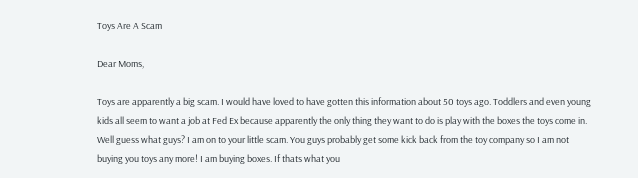Toys Are A Scam

Dear Moms,

Toys are apparently a big scam. I would have loved to have gotten this information about 50 toys ago. Toddlers and even young kids all seem to want a job at Fed Ex because apparently the only thing they want to do is play with the boxes the toys come in. Well guess what guys? I am on to your little scam. You guys probably get some kick back from the toy company so I am not buying you toys any more! I am buying boxes. If thats what you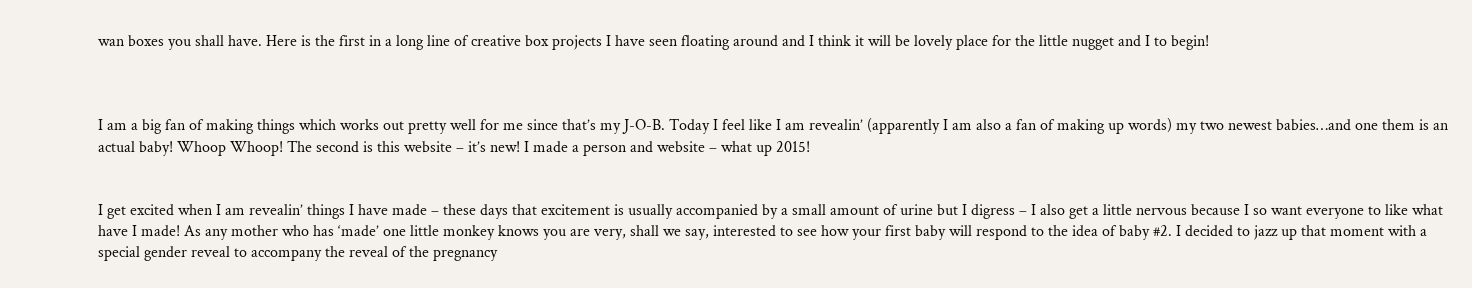wan boxes you shall have. Here is the first in a long line of creative box projects I have seen floating around and I think it will be lovely place for the little nugget and I to begin!



I am a big fan of making things which works out pretty well for me since that’s my J-O-B. Today I feel like I am revealin’ (apparently I am also a fan of making up words) my two newest babies…and one them is an actual baby! Whoop Whoop! The second is this website – it’s new! I made a person and website – what up 2015!


I get excited when I am revealin’ things I have made – these days that excitement is usually accompanied by a small amount of urine but I digress – I also get a little nervous because I so want everyone to like what have I made! As any mother who has ‘made’ one little monkey knows you are very, shall we say, interested to see how your first baby will respond to the idea of baby #2. I decided to jazz up that moment with a special gender reveal to accompany the reveal of the pregnancy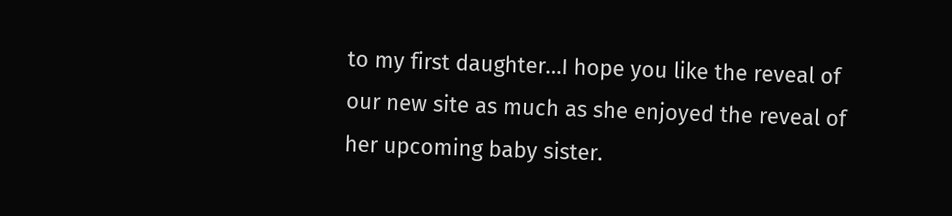to my first daughter…I hope you like the reveal of our new site as much as she enjoyed the reveal of her upcoming baby sister.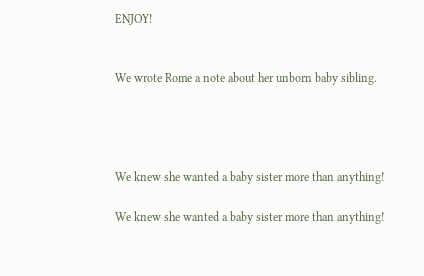ENJOY!


We wrote Rome a note about her unborn baby sibling.




We knew she wanted a baby sister more than anything!

We knew she wanted a baby sister more than anything!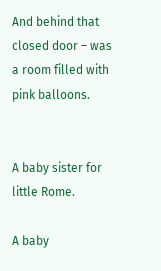And behind that closed door – was a room filled with pink balloons.


A baby sister for little Rome.

A baby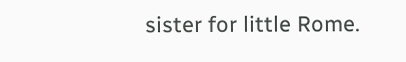sister for little Rome.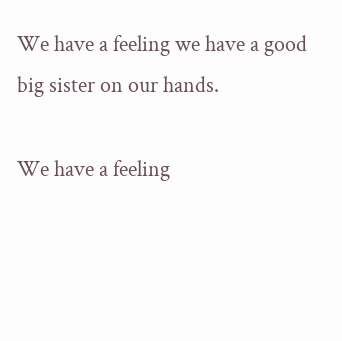We have a feeling we have a good big sister on our hands.

We have a feeling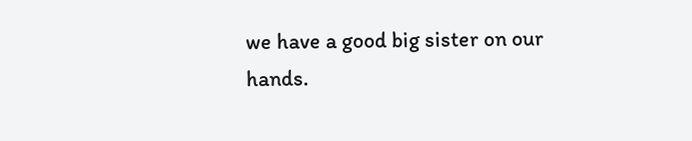we have a good big sister on our hands.